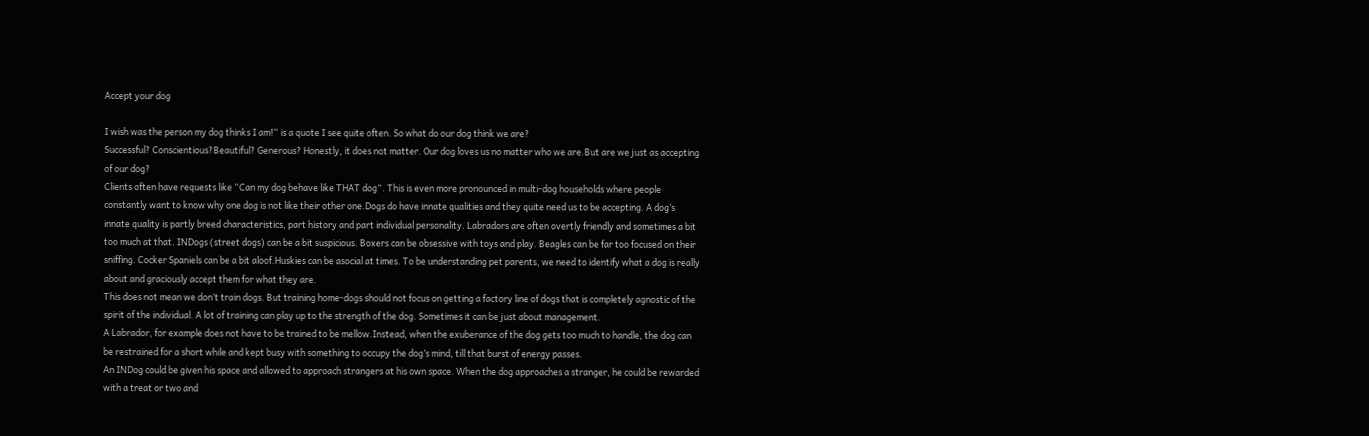Accept your dog

I wish was the person my dog thinks I am!“ is a quote I see quite often. So what do our dog think we are?
Successful? Conscientious?Beautiful? Generous? Honestly, it does not matter. Our dog loves us no matter who we are.But are we just as accepting of our dog?
Clients often have requests like “Can my dog behave like THAT dog“. This is even more pronounced in multi-dog households where people constantly want to know why one dog is not like their other one.Dogs do have innate qualities and they quite need us to be accepting. A dog’s innate quality is partly breed characteristics, part history and part individual personality. Labradors are often overtly friendly and sometimes a bit too much at that. INDogs (street dogs) can be a bit suspicious. Boxers can be obsessive with toys and play. Beagles can be far too focused on their sniffing. Cocker Spaniels can be a bit aloof.Huskies can be asocial at times. To be understanding pet parents, we need to identify what a dog is really about and graciously accept them for what they are.
This does not mean we don’t train dogs. But training home-dogs should not focus on getting a factory line of dogs that is completely agnostic of the spirit of the individual. A lot of training can play up to the strength of the dog. Sometimes it can be just about management.
A Labrador, for example does not have to be trained to be mellow.Instead, when the exuberance of the dog gets too much to handle, the dog can be restrained for a short while and kept busy with something to occupy the dog’s mind, till that burst of energy passes.
An INDog could be given his space and allowed to approach strangers at his own space. When the dog approaches a stranger, he could be rewarded with a treat or two and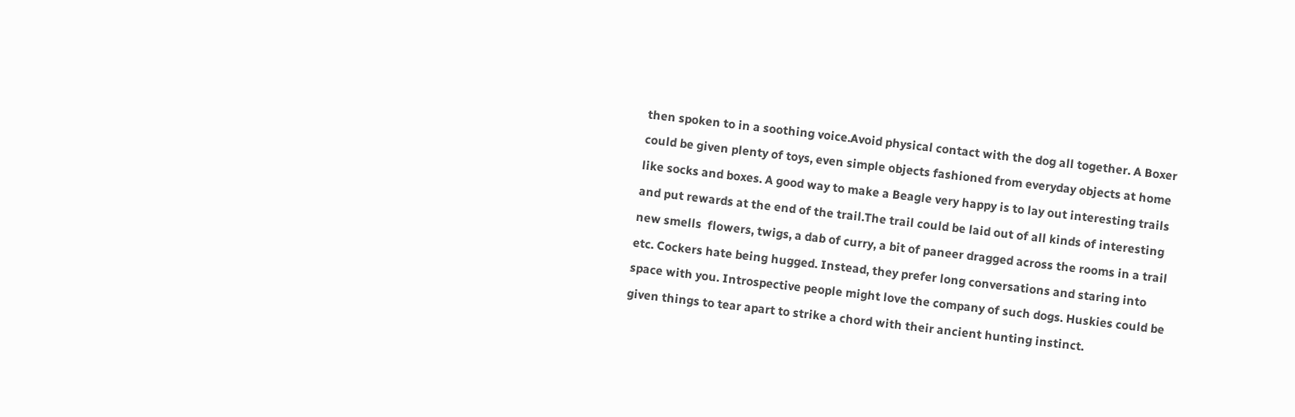then spoken to in a soothing voice.Avoid physical contact with the dog all together. A Boxer could be given plenty of toys, even simple objects fashioned from everyday objects at home like socks and boxes. A good way to make a Beagle very happy is to lay out interesting trails and put rewards at the end of the trail.The trail could be laid out of all kinds of interesting new smells  flowers, twigs, a dab of curry, a bit of paneer dragged across the rooms in a trail etc. Cockers hate being hugged. Instead, they prefer long conversations and staring into space with you. Introspective people might love the company of such dogs. Huskies could be given things to tear apart to strike a chord with their ancient hunting instinct.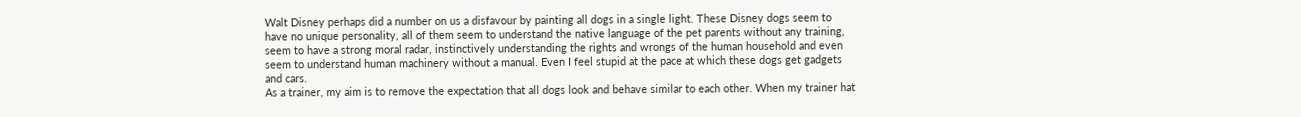Walt Disney perhaps did a number on us a disfavour by painting all dogs in a single light. These Disney dogs seem to have no unique personality, all of them seem to understand the native language of the pet parents without any training, seem to have a strong moral radar, instinctively understanding the rights and wrongs of the human household and even seem to understand human machinery without a manual. Even I feel stupid at the pace at which these dogs get gadgets and cars.
As a trainer, my aim is to remove the expectation that all dogs look and behave similar to each other. When my trainer hat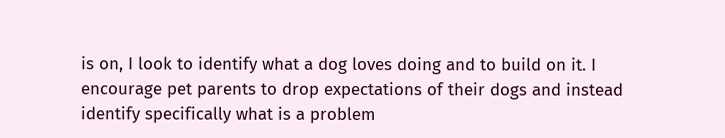is on, I look to identify what a dog loves doing and to build on it. I encourage pet parents to drop expectations of their dogs and instead identify specifically what is a problem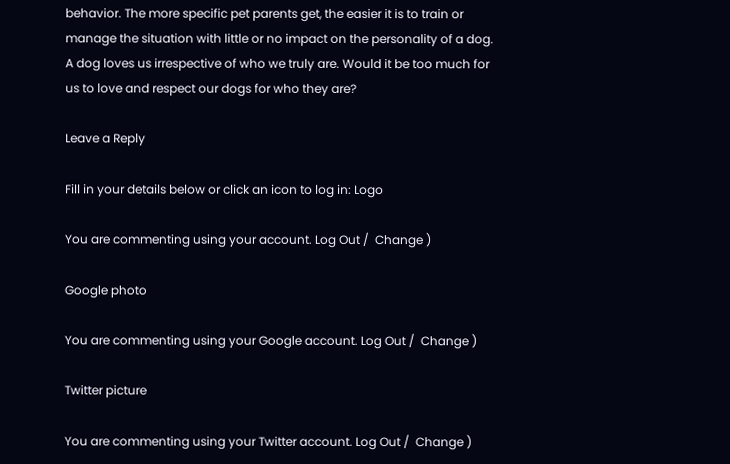behavior. The more specific pet parents get, the easier it is to train or manage the situation with little or no impact on the personality of a dog. A dog loves us irrespective of who we truly are. Would it be too much for us to love and respect our dogs for who they are?

Leave a Reply

Fill in your details below or click an icon to log in: Logo

You are commenting using your account. Log Out /  Change )

Google photo

You are commenting using your Google account. Log Out /  Change )

Twitter picture

You are commenting using your Twitter account. Log Out /  Change )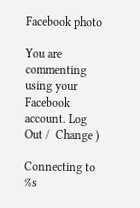Facebook photo

You are commenting using your Facebook account. Log Out /  Change )

Connecting to %s